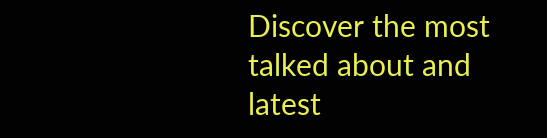Discover the most talked about and latest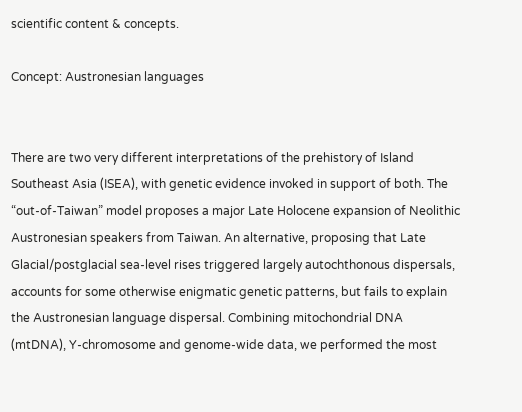scientific content & concepts.

Concept: Austronesian languages


There are two very different interpretations of the prehistory of Island Southeast Asia (ISEA), with genetic evidence invoked in support of both. The “out-of-Taiwan” model proposes a major Late Holocene expansion of Neolithic Austronesian speakers from Taiwan. An alternative, proposing that Late Glacial/postglacial sea-level rises triggered largely autochthonous dispersals, accounts for some otherwise enigmatic genetic patterns, but fails to explain the Austronesian language dispersal. Combining mitochondrial DNA (mtDNA), Y-chromosome and genome-wide data, we performed the most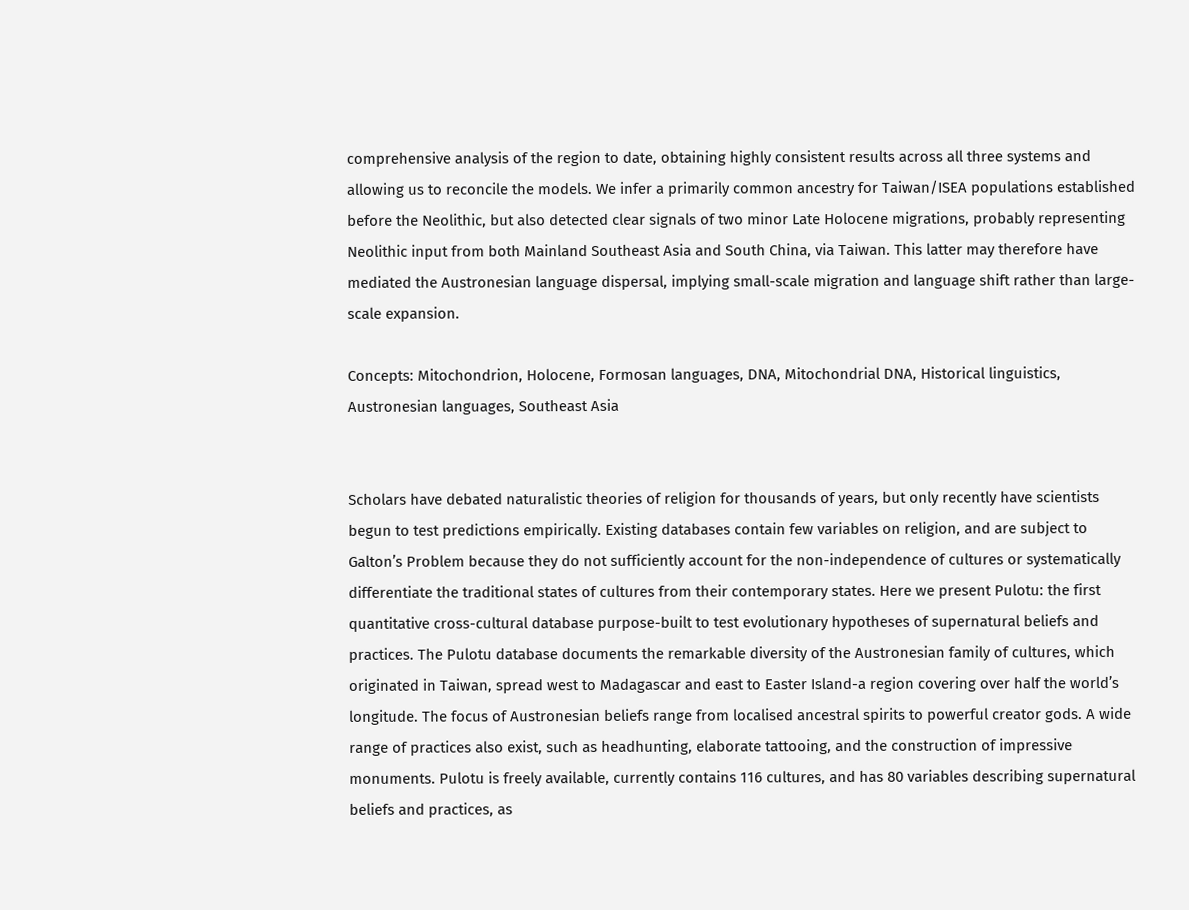comprehensive analysis of the region to date, obtaining highly consistent results across all three systems and allowing us to reconcile the models. We infer a primarily common ancestry for Taiwan/ISEA populations established before the Neolithic, but also detected clear signals of two minor Late Holocene migrations, probably representing Neolithic input from both Mainland Southeast Asia and South China, via Taiwan. This latter may therefore have mediated the Austronesian language dispersal, implying small-scale migration and language shift rather than large-scale expansion.

Concepts: Mitochondrion, Holocene, Formosan languages, DNA, Mitochondrial DNA, Historical linguistics, Austronesian languages, Southeast Asia


Scholars have debated naturalistic theories of religion for thousands of years, but only recently have scientists begun to test predictions empirically. Existing databases contain few variables on religion, and are subject to Galton’s Problem because they do not sufficiently account for the non-independence of cultures or systematically differentiate the traditional states of cultures from their contemporary states. Here we present Pulotu: the first quantitative cross-cultural database purpose-built to test evolutionary hypotheses of supernatural beliefs and practices. The Pulotu database documents the remarkable diversity of the Austronesian family of cultures, which originated in Taiwan, spread west to Madagascar and east to Easter Island-a region covering over half the world’s longitude. The focus of Austronesian beliefs range from localised ancestral spirits to powerful creator gods. A wide range of practices also exist, such as headhunting, elaborate tattooing, and the construction of impressive monuments. Pulotu is freely available, currently contains 116 cultures, and has 80 variables describing supernatural beliefs and practices, as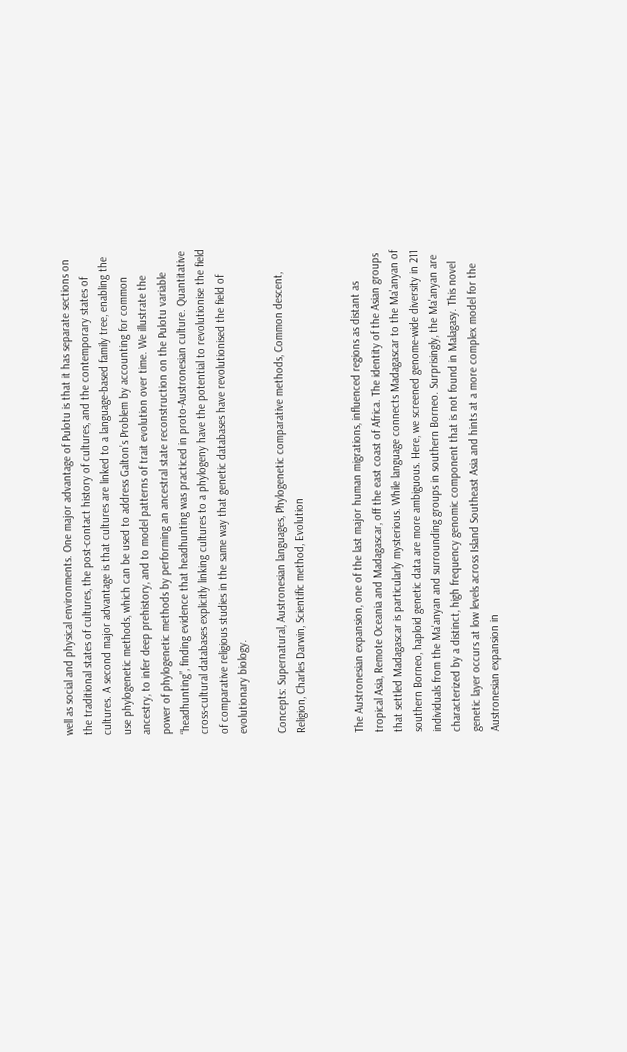well as social and physical environments. One major advantage of Pulotu is that it has separate sections on the traditional states of cultures, the post-contact history of cultures, and the contemporary states of cultures. A second major advantage is that cultures are linked to a language-based family tree, enabling the use phylogenetic methods, which can be used to address Galton’s Problem by accounting for common ancestry, to infer deep prehistory, and to model patterns of trait evolution over time. We illustrate the power of phylogenetic methods by performing an ancestral state reconstruction on the Pulotu variable “headhunting”, finding evidence that headhunting was practiced in proto-Austronesian culture. Quantitative cross-cultural databases explicitly linking cultures to a phylogeny have the potential to revolutionise the field of comparative religious studies in the same way that genetic databases have revolutionised the field of evolutionary biology.

Concepts: Supernatural, Austronesian languages, Phylogenetic comparative methods, Common descent, Religion, Charles Darwin, Scientific method, Evolution


The Austronesian expansion, one of the last major human migrations, influenced regions as distant as tropical Asia, Remote Oceania and Madagascar, off the east coast of Africa. The identity of the Asian groups that settled Madagascar is particularly mysterious. While language connects Madagascar to the Ma'anyan of southern Borneo, haploid genetic data are more ambiguous. Here, we screened genome-wide diversity in 211 individuals from the Ma'anyan and surrounding groups in southern Borneo. Surprisingly, the Ma'anyan are characterized by a distinct, high frequency genomic component that is not found in Malagasy. This novel genetic layer occurs at low levels across Island Southeast Asia and hints at a more complex model for the Austronesian expansion in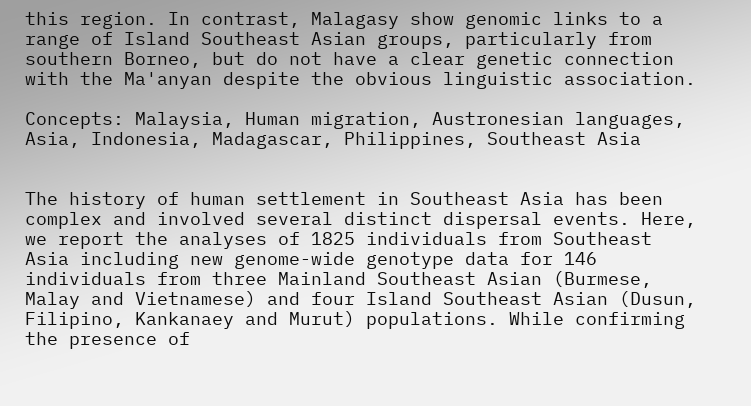this region. In contrast, Malagasy show genomic links to a range of Island Southeast Asian groups, particularly from southern Borneo, but do not have a clear genetic connection with the Ma'anyan despite the obvious linguistic association.

Concepts: Malaysia, Human migration, Austronesian languages, Asia, Indonesia, Madagascar, Philippines, Southeast Asia


The history of human settlement in Southeast Asia has been complex and involved several distinct dispersal events. Here, we report the analyses of 1825 individuals from Southeast Asia including new genome-wide genotype data for 146 individuals from three Mainland Southeast Asian (Burmese, Malay and Vietnamese) and four Island Southeast Asian (Dusun, Filipino, Kankanaey and Murut) populations. While confirming the presence of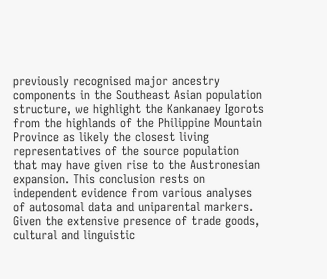previously recognised major ancestry components in the Southeast Asian population structure, we highlight the Kankanaey Igorots from the highlands of the Philippine Mountain Province as likely the closest living representatives of the source population that may have given rise to the Austronesian expansion. This conclusion rests on independent evidence from various analyses of autosomal data and uniparental markers. Given the extensive presence of trade goods, cultural and linguistic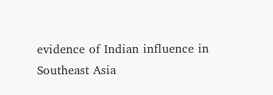evidence of Indian influence in Southeast Asia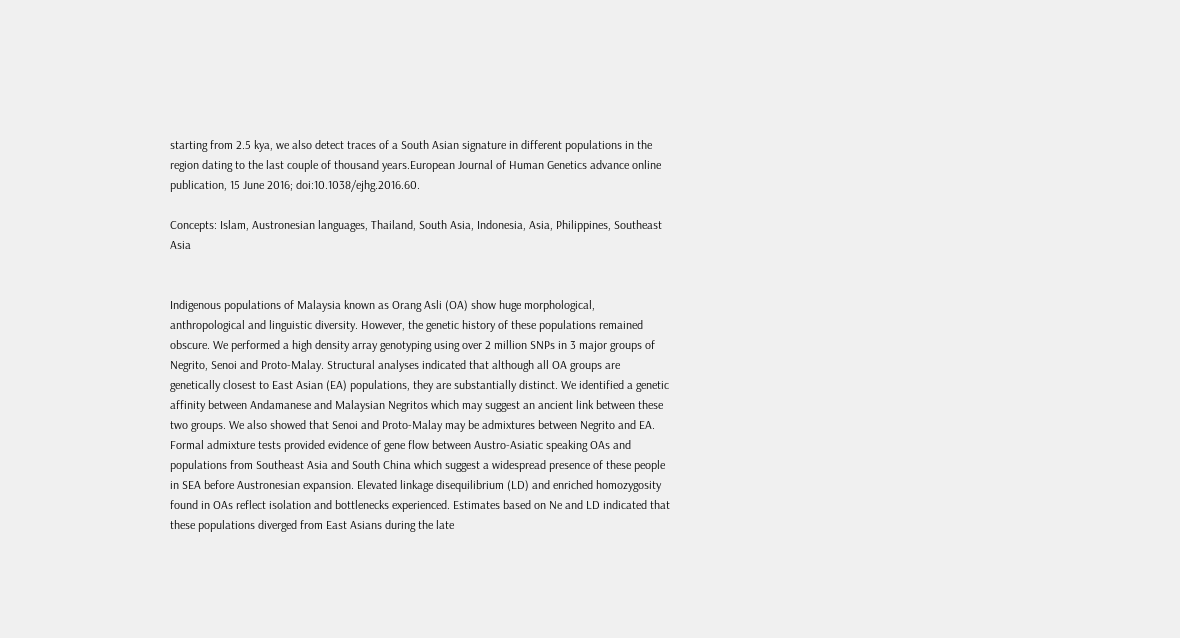starting from 2.5 kya, we also detect traces of a South Asian signature in different populations in the region dating to the last couple of thousand years.European Journal of Human Genetics advance online publication, 15 June 2016; doi:10.1038/ejhg.2016.60.

Concepts: Islam, Austronesian languages, Thailand, South Asia, Indonesia, Asia, Philippines, Southeast Asia


Indigenous populations of Malaysia known as Orang Asli (OA) show huge morphological, anthropological and linguistic diversity. However, the genetic history of these populations remained obscure. We performed a high density array genotyping using over 2 million SNPs in 3 major groups of Negrito, Senoi and Proto-Malay. Structural analyses indicated that although all OA groups are genetically closest to East Asian (EA) populations, they are substantially distinct. We identified a genetic affinity between Andamanese and Malaysian Negritos which may suggest an ancient link between these two groups. We also showed that Senoi and Proto-Malay may be admixtures between Negrito and EA. Formal admixture tests provided evidence of gene flow between Austro-Asiatic speaking OAs and populations from Southeast Asia and South China which suggest a widespread presence of these people in SEA before Austronesian expansion. Elevated linkage disequilibrium (LD) and enriched homozygosity found in OAs reflect isolation and bottlenecks experienced. Estimates based on Ne and LD indicated that these populations diverged from East Asians during the late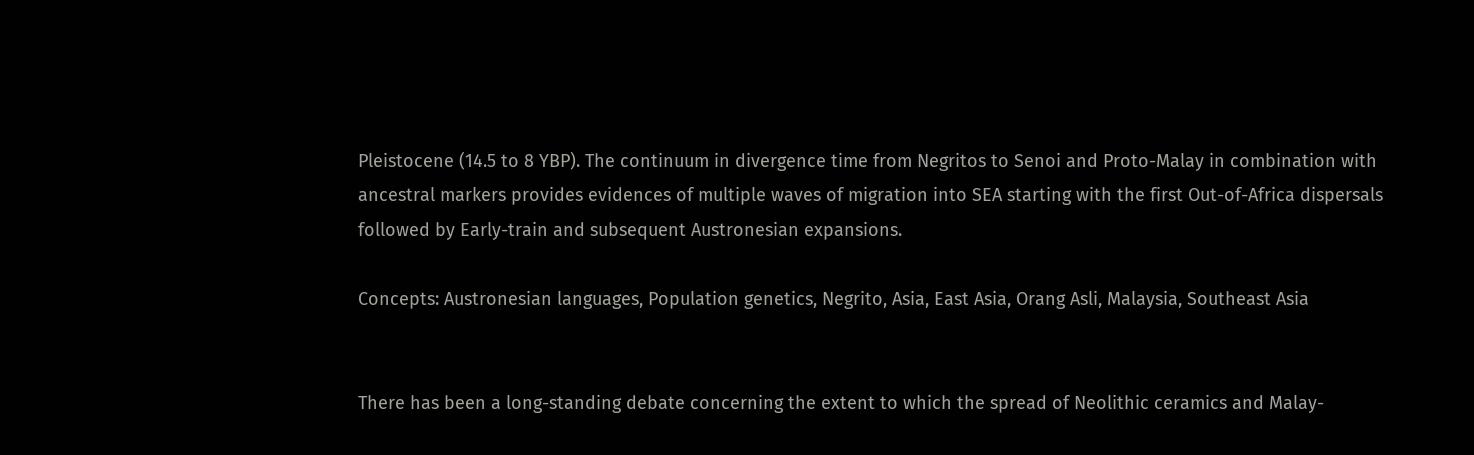Pleistocene (14.5 to 8 YBP). The continuum in divergence time from Negritos to Senoi and Proto-Malay in combination with ancestral markers provides evidences of multiple waves of migration into SEA starting with the first Out-of-Africa dispersals followed by Early-train and subsequent Austronesian expansions.

Concepts: Austronesian languages, Population genetics, Negrito, Asia, East Asia, Orang Asli, Malaysia, Southeast Asia


There has been a long-standing debate concerning the extent to which the spread of Neolithic ceramics and Malay-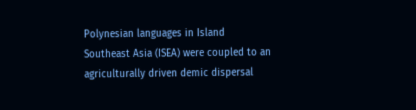Polynesian languages in Island Southeast Asia (ISEA) were coupled to an agriculturally driven demic dispersal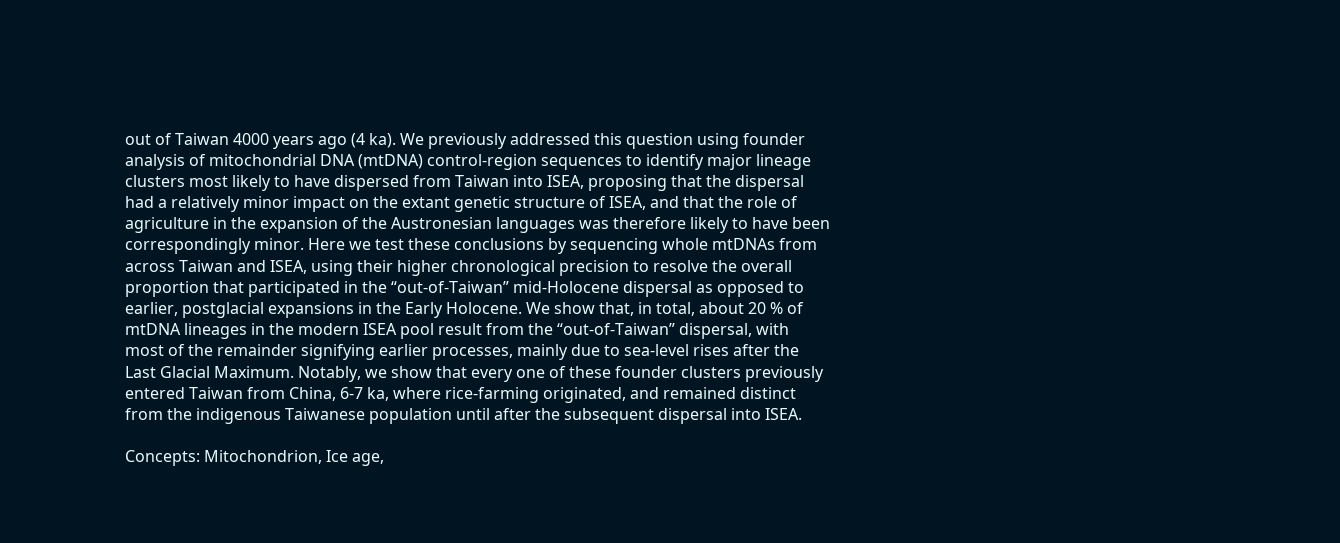out of Taiwan 4000 years ago (4 ka). We previously addressed this question using founder analysis of mitochondrial DNA (mtDNA) control-region sequences to identify major lineage clusters most likely to have dispersed from Taiwan into ISEA, proposing that the dispersal had a relatively minor impact on the extant genetic structure of ISEA, and that the role of agriculture in the expansion of the Austronesian languages was therefore likely to have been correspondingly minor. Here we test these conclusions by sequencing whole mtDNAs from across Taiwan and ISEA, using their higher chronological precision to resolve the overall proportion that participated in the “out-of-Taiwan” mid-Holocene dispersal as opposed to earlier, postglacial expansions in the Early Holocene. We show that, in total, about 20 % of mtDNA lineages in the modern ISEA pool result from the “out-of-Taiwan” dispersal, with most of the remainder signifying earlier processes, mainly due to sea-level rises after the Last Glacial Maximum. Notably, we show that every one of these founder clusters previously entered Taiwan from China, 6-7 ka, where rice-farming originated, and remained distinct from the indigenous Taiwanese population until after the subsequent dispersal into ISEA.

Concepts: Mitochondrion, Ice age,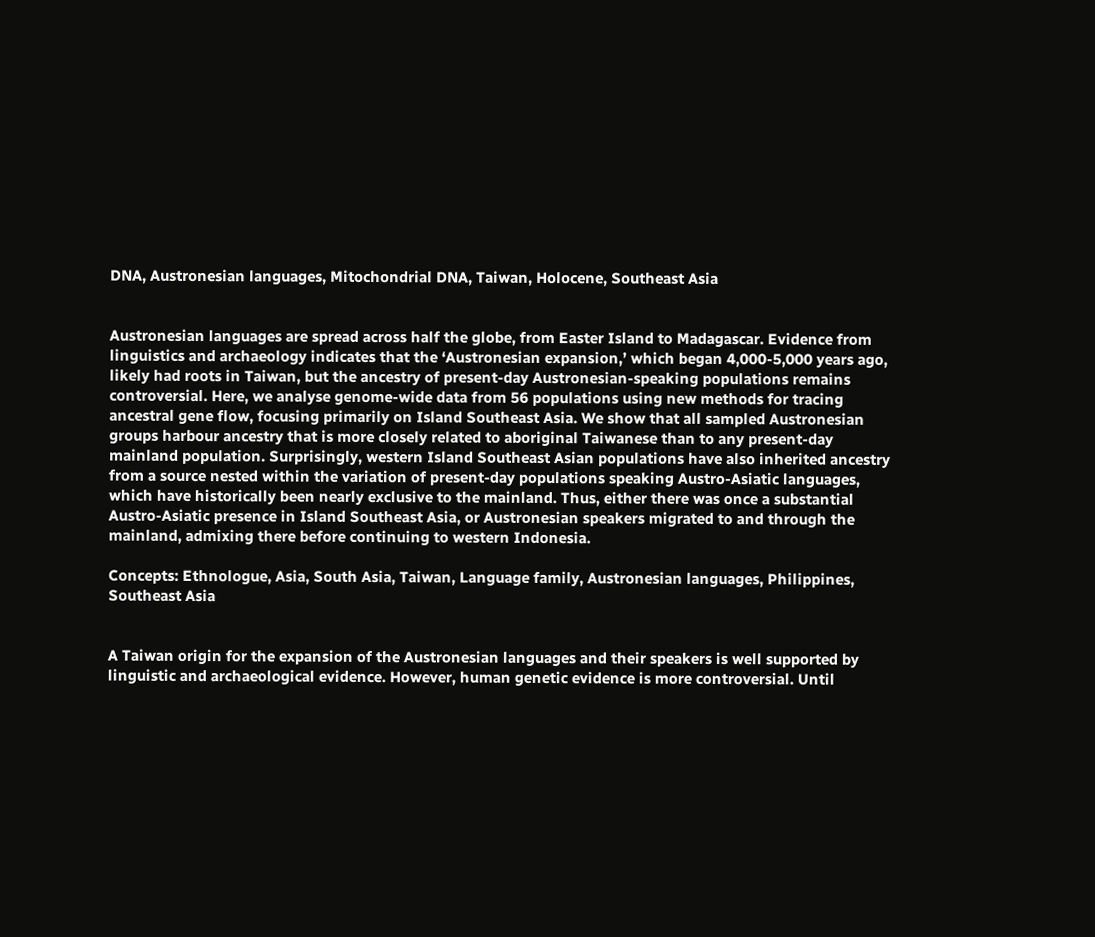DNA, Austronesian languages, Mitochondrial DNA, Taiwan, Holocene, Southeast Asia


Austronesian languages are spread across half the globe, from Easter Island to Madagascar. Evidence from linguistics and archaeology indicates that the ‘Austronesian expansion,’ which began 4,000-5,000 years ago, likely had roots in Taiwan, but the ancestry of present-day Austronesian-speaking populations remains controversial. Here, we analyse genome-wide data from 56 populations using new methods for tracing ancestral gene flow, focusing primarily on Island Southeast Asia. We show that all sampled Austronesian groups harbour ancestry that is more closely related to aboriginal Taiwanese than to any present-day mainland population. Surprisingly, western Island Southeast Asian populations have also inherited ancestry from a source nested within the variation of present-day populations speaking Austro-Asiatic languages, which have historically been nearly exclusive to the mainland. Thus, either there was once a substantial Austro-Asiatic presence in Island Southeast Asia, or Austronesian speakers migrated to and through the mainland, admixing there before continuing to western Indonesia.

Concepts: Ethnologue, Asia, South Asia, Taiwan, Language family, Austronesian languages, Philippines, Southeast Asia


A Taiwan origin for the expansion of the Austronesian languages and their speakers is well supported by linguistic and archaeological evidence. However, human genetic evidence is more controversial. Until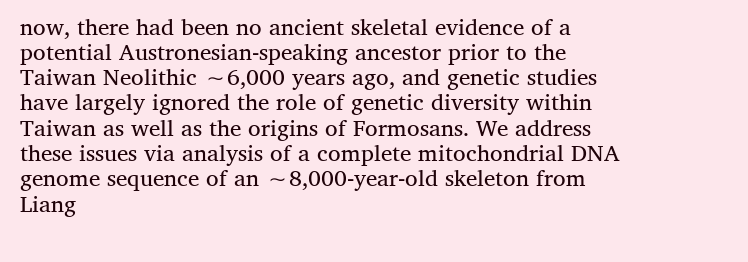now, there had been no ancient skeletal evidence of a potential Austronesian-speaking ancestor prior to the Taiwan Neolithic ∼6,000 years ago, and genetic studies have largely ignored the role of genetic diversity within Taiwan as well as the origins of Formosans. We address these issues via analysis of a complete mitochondrial DNA genome sequence of an ∼8,000-year-old skeleton from Liang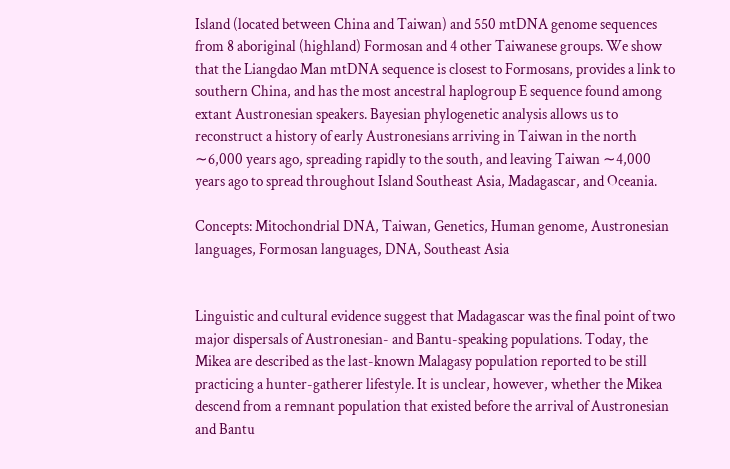Island (located between China and Taiwan) and 550 mtDNA genome sequences from 8 aboriginal (highland) Formosan and 4 other Taiwanese groups. We show that the Liangdao Man mtDNA sequence is closest to Formosans, provides a link to southern China, and has the most ancestral haplogroup E sequence found among extant Austronesian speakers. Bayesian phylogenetic analysis allows us to reconstruct a history of early Austronesians arriving in Taiwan in the north ∼6,000 years ago, spreading rapidly to the south, and leaving Taiwan ∼4,000 years ago to spread throughout Island Southeast Asia, Madagascar, and Oceania.

Concepts: Mitochondrial DNA, Taiwan, Genetics, Human genome, Austronesian languages, Formosan languages, DNA, Southeast Asia


Linguistic and cultural evidence suggest that Madagascar was the final point of two major dispersals of Austronesian- and Bantu-speaking populations. Today, the Mikea are described as the last-known Malagasy population reported to be still practicing a hunter-gatherer lifestyle. It is unclear, however, whether the Mikea descend from a remnant population that existed before the arrival of Austronesian and Bantu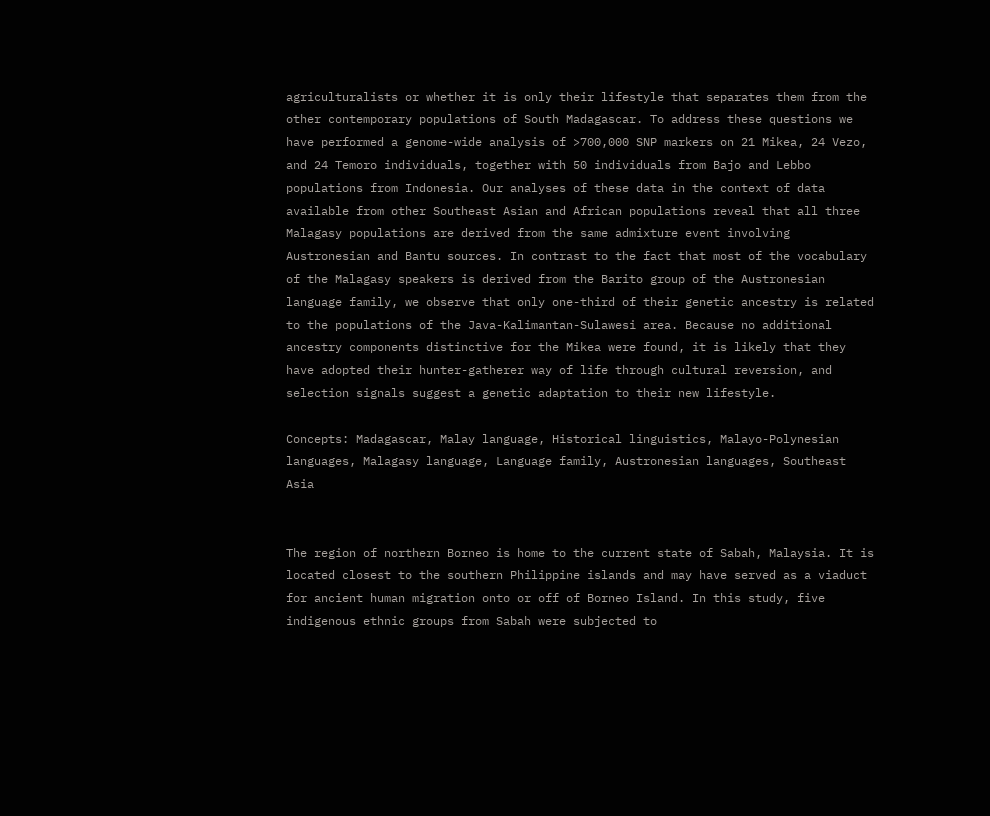agriculturalists or whether it is only their lifestyle that separates them from the other contemporary populations of South Madagascar. To address these questions we have performed a genome-wide analysis of >700,000 SNP markers on 21 Mikea, 24 Vezo, and 24 Temoro individuals, together with 50 individuals from Bajo and Lebbo populations from Indonesia. Our analyses of these data in the context of data available from other Southeast Asian and African populations reveal that all three Malagasy populations are derived from the same admixture event involving Austronesian and Bantu sources. In contrast to the fact that most of the vocabulary of the Malagasy speakers is derived from the Barito group of the Austronesian language family, we observe that only one-third of their genetic ancestry is related to the populations of the Java-Kalimantan-Sulawesi area. Because no additional ancestry components distinctive for the Mikea were found, it is likely that they have adopted their hunter-gatherer way of life through cultural reversion, and selection signals suggest a genetic adaptation to their new lifestyle.

Concepts: Madagascar, Malay language, Historical linguistics, Malayo-Polynesian languages, Malagasy language, Language family, Austronesian languages, Southeast Asia


The region of northern Borneo is home to the current state of Sabah, Malaysia. It is located closest to the southern Philippine islands and may have served as a viaduct for ancient human migration onto or off of Borneo Island. In this study, five indigenous ethnic groups from Sabah were subjected to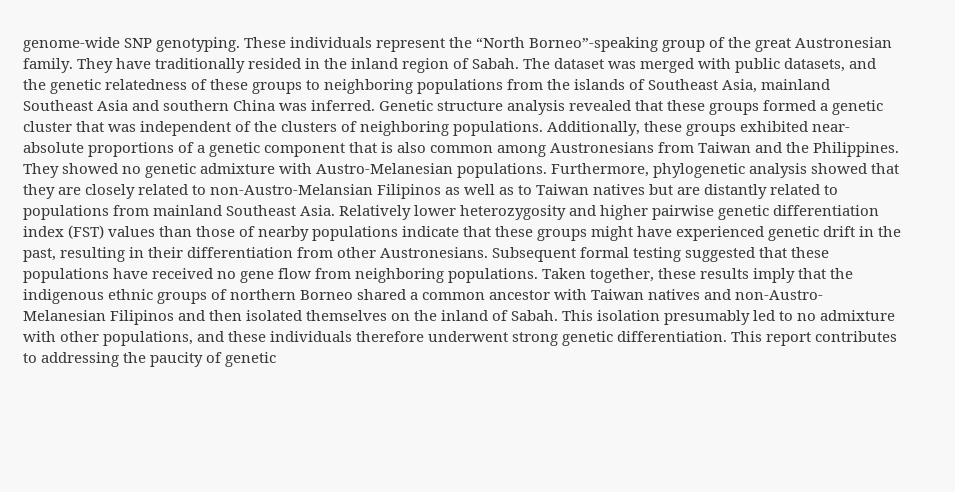genome-wide SNP genotyping. These individuals represent the “North Borneo”-speaking group of the great Austronesian family. They have traditionally resided in the inland region of Sabah. The dataset was merged with public datasets, and the genetic relatedness of these groups to neighboring populations from the islands of Southeast Asia, mainland Southeast Asia and southern China was inferred. Genetic structure analysis revealed that these groups formed a genetic cluster that was independent of the clusters of neighboring populations. Additionally, these groups exhibited near-absolute proportions of a genetic component that is also common among Austronesians from Taiwan and the Philippines. They showed no genetic admixture with Austro-Melanesian populations. Furthermore, phylogenetic analysis showed that they are closely related to non-Austro-Melansian Filipinos as well as to Taiwan natives but are distantly related to populations from mainland Southeast Asia. Relatively lower heterozygosity and higher pairwise genetic differentiation index (FST) values than those of nearby populations indicate that these groups might have experienced genetic drift in the past, resulting in their differentiation from other Austronesians. Subsequent formal testing suggested that these populations have received no gene flow from neighboring populations. Taken together, these results imply that the indigenous ethnic groups of northern Borneo shared a common ancestor with Taiwan natives and non-Austro-Melanesian Filipinos and then isolated themselves on the inland of Sabah. This isolation presumably led to no admixture with other populations, and these individuals therefore underwent strong genetic differentiation. This report contributes to addressing the paucity of genetic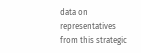data on representatives from this strategic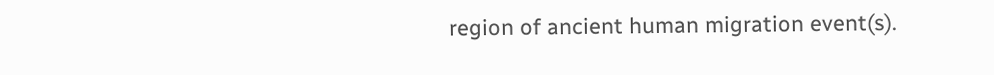region of ancient human migration event(s).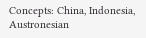Concepts: China, Indonesia, Austronesian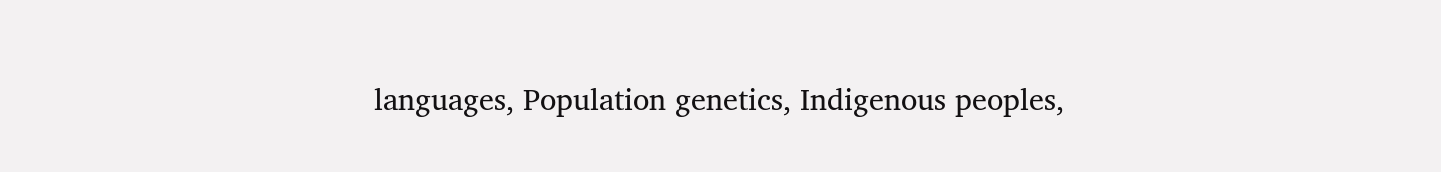languages, Population genetics, Indigenous peoples,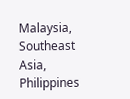Malaysia, Southeast Asia, Philippines